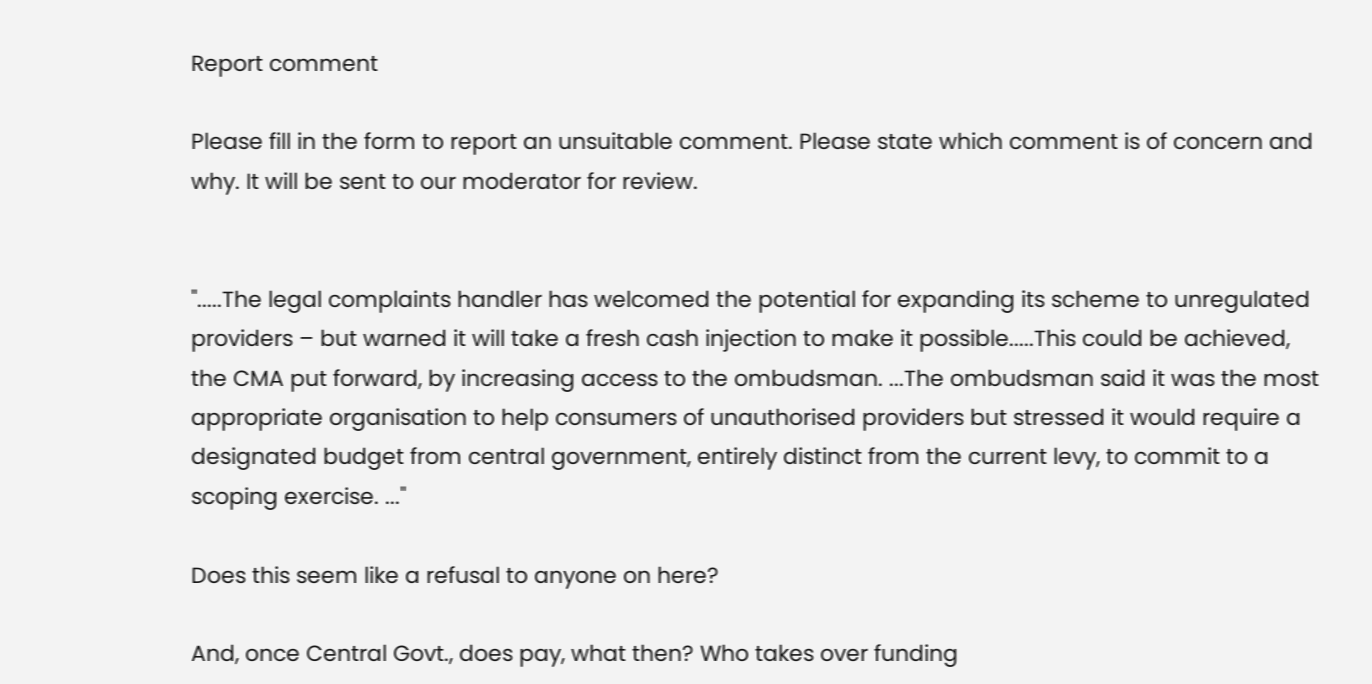Report comment

Please fill in the form to report an unsuitable comment. Please state which comment is of concern and why. It will be sent to our moderator for review.


".....The legal complaints handler has welcomed the potential for expanding its scheme to unregulated providers – but warned it will take a fresh cash injection to make it possible.....This could be achieved, the CMA put forward, by increasing access to the ombudsman. ...The ombudsman said it was the most appropriate organisation to help consumers of unauthorised providers but stressed it would require a designated budget from central government, entirely distinct from the current levy, to commit to a scoping exercise. ..."

Does this seem like a refusal to anyone on here?

And, once Central Govt., does pay, what then? Who takes over funding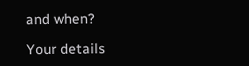and when?

Your details